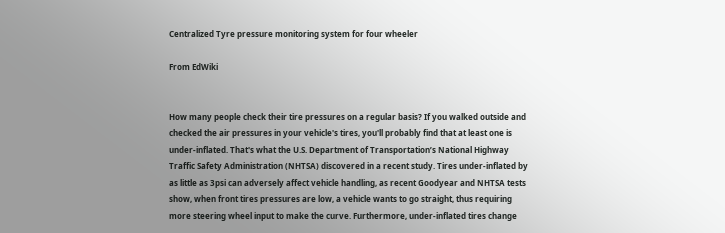Centralized Tyre pressure monitoring system for four wheeler

From EdWiki


How many people check their tire pressures on a regular basis? If you walked outside and checked the air pressures in your vehicle's tires, you'll probably find that at least one is under-inflated. That's what the U.S. Department of Transportation’s National Highway Traffic Safety Administration (NHTSA) discovered in a recent study. Tires under-inflated by as little as 3psi can adversely affect vehicle handling, as recent Goodyear and NHTSA tests show, when front tires pressures are low, a vehicle wants to go straight, thus requiring more steering wheel input to make the curve. Furthermore, under-inflated tires change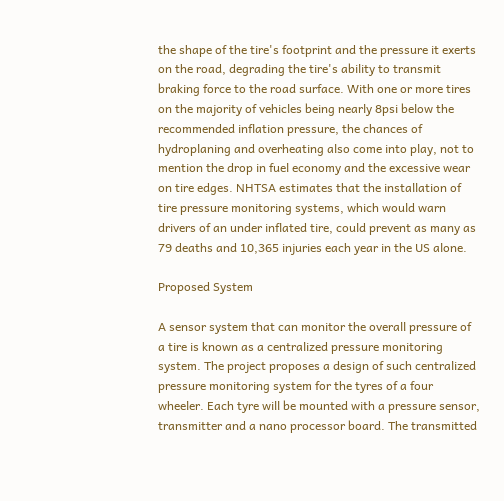the shape of the tire's footprint and the pressure it exerts on the road, degrading the tire's ability to transmit braking force to the road surface. With one or more tires on the majority of vehicles being nearly 8psi below the recommended inflation pressure, the chances of hydroplaning and overheating also come into play, not to mention the drop in fuel economy and the excessive wear on tire edges. NHTSA estimates that the installation of tire pressure monitoring systems, which would warn drivers of an under inflated tire, could prevent as many as 79 deaths and 10,365 injuries each year in the US alone.

Proposed System

A sensor system that can monitor the overall pressure of a tire is known as a centralized pressure monitoring system. The project proposes a design of such centralized pressure monitoring system for the tyres of a four wheeler. Each tyre will be mounted with a pressure sensor, transmitter and a nano processor board. The transmitted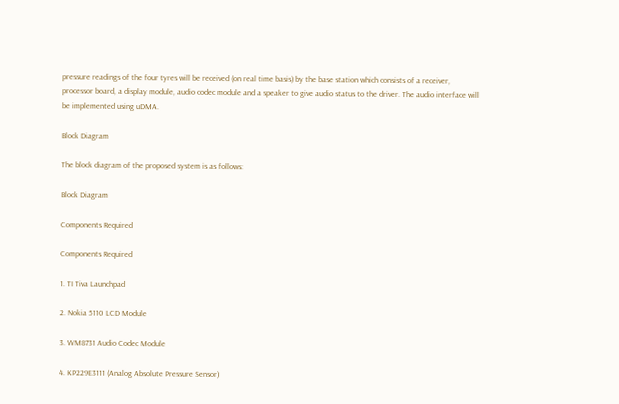pressure readings of the four tyres will be received (on real time basis) by the base station which consists of a receiver, processor board, a display module, audio codec module and a speaker to give audio status to the driver. The audio interface will be implemented using uDMA.

Block Diagram

The block diagram of the proposed system is as follows:

Block Diagram

Components Required

Components Required

1. TI Tiva Launchpad

2. Nokia 5110 LCD Module

3. WM8731 Audio Codec Module

4. KP229E3111 (Analog Absolute Pressure Sensor)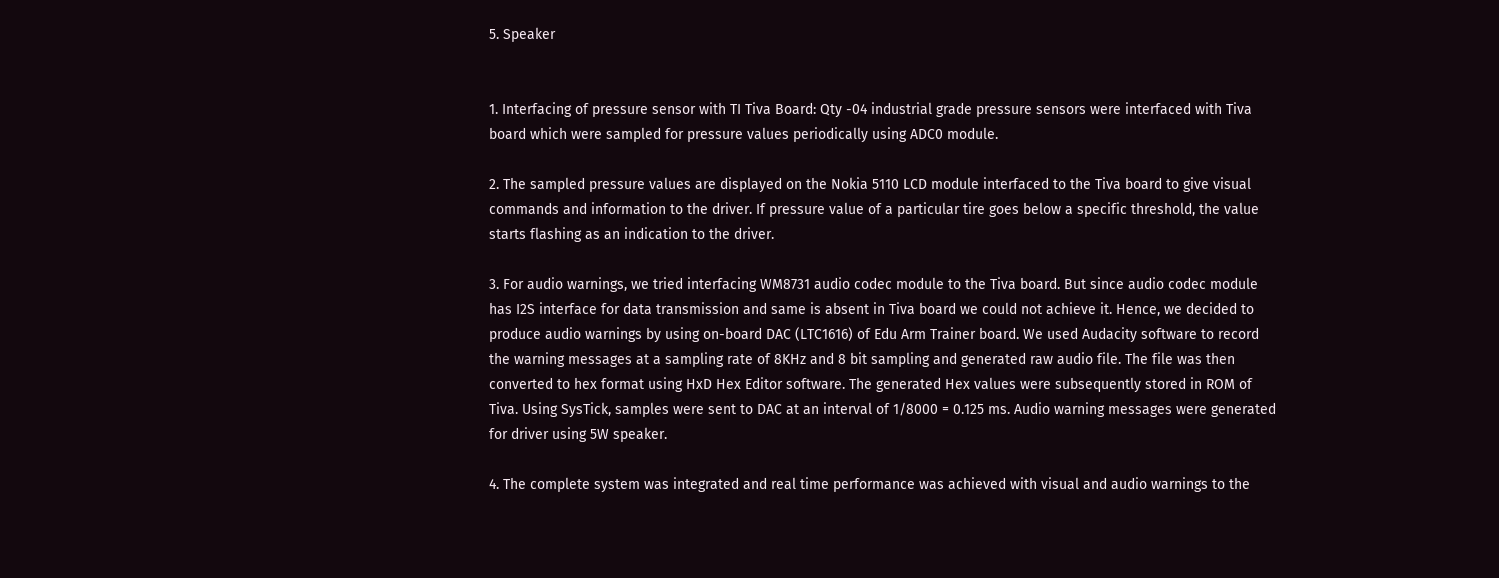5. Speaker


1. Interfacing of pressure sensor with TI Tiva Board: Qty -04 industrial grade pressure sensors were interfaced with Tiva board which were sampled for pressure values periodically using ADC0 module.

2. The sampled pressure values are displayed on the Nokia 5110 LCD module interfaced to the Tiva board to give visual commands and information to the driver. If pressure value of a particular tire goes below a specific threshold, the value starts flashing as an indication to the driver.

3. For audio warnings, we tried interfacing WM8731 audio codec module to the Tiva board. But since audio codec module has I2S interface for data transmission and same is absent in Tiva board we could not achieve it. Hence, we decided to produce audio warnings by using on-board DAC (LTC1616) of Edu Arm Trainer board. We used Audacity software to record the warning messages at a sampling rate of 8KHz and 8 bit sampling and generated raw audio file. The file was then converted to hex format using HxD Hex Editor software. The generated Hex values were subsequently stored in ROM of Tiva. Using SysTick, samples were sent to DAC at an interval of 1/8000 = 0.125 ms. Audio warning messages were generated for driver using 5W speaker.

4. The complete system was integrated and real time performance was achieved with visual and audio warnings to the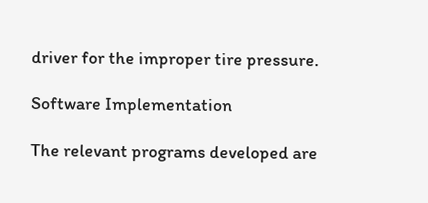driver for the improper tire pressure.

Software Implementation

The relevant programs developed are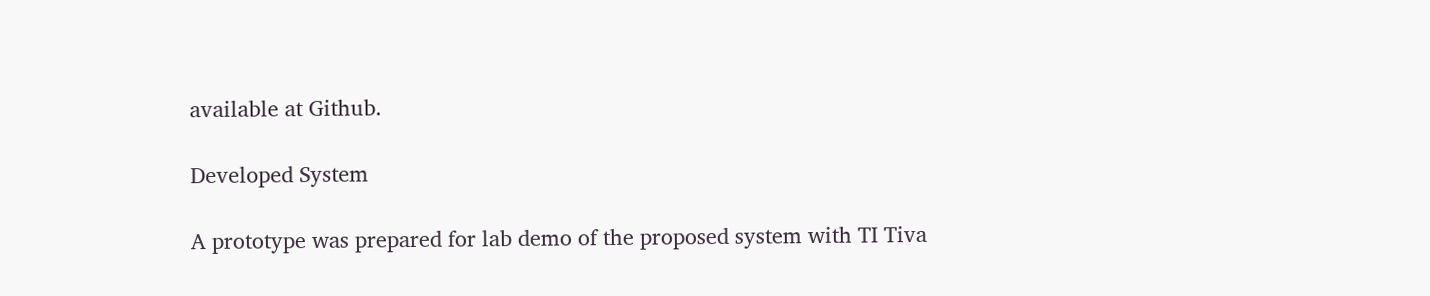available at Github.

Developed System

A prototype was prepared for lab demo of the proposed system with TI Tiva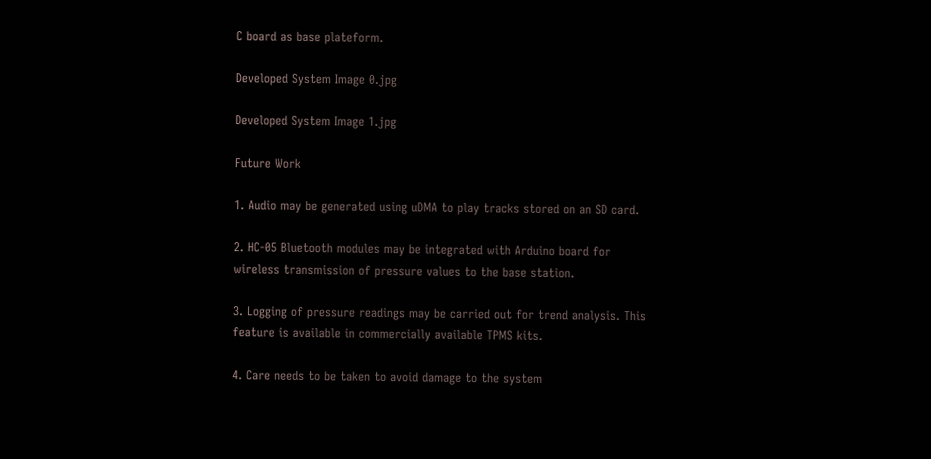C board as base plateform.

Developed System Image 0.jpg

Developed System Image 1.jpg

Future Work

1. Audio may be generated using uDMA to play tracks stored on an SD card.

2. HC-05 Bluetooth modules may be integrated with Arduino board for wireless transmission of pressure values to the base station.

3. Logging of pressure readings may be carried out for trend analysis. This feature is available in commercially available TPMS kits.

4. Care needs to be taken to avoid damage to the system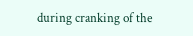during cranking of the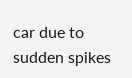car due to sudden spikes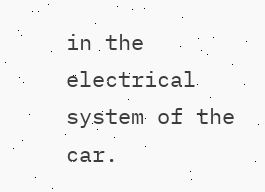in the electrical system of the car.